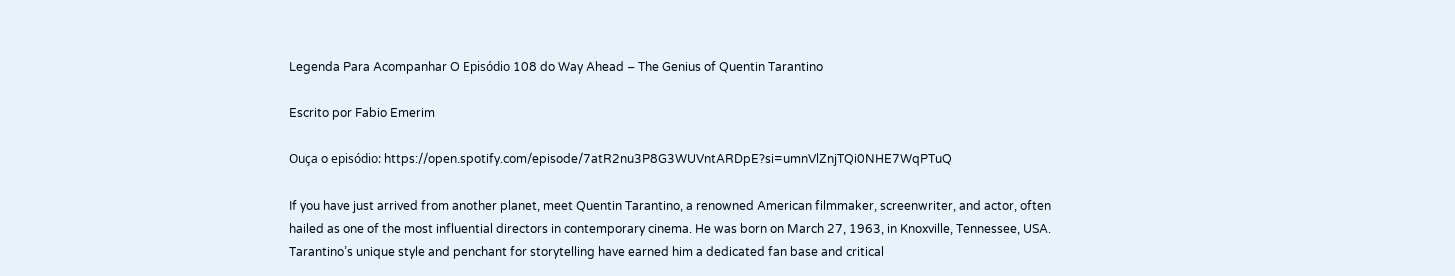Legenda Para Acompanhar O Episódio 108 do Way Ahead – The Genius of Quentin Tarantino

Escrito por Fabio Emerim

Ouça o episódio: https://open.spotify.com/episode/7atR2nu3P8G3WUVntARDpE?si=umnVlZnjTQi0NHE7WqPTuQ

If you have just arrived from another planet, meet Quentin Tarantino, a renowned American filmmaker, screenwriter, and actor, often hailed as one of the most influential directors in contemporary cinema. He was born on March 27, 1963, in Knoxville, Tennessee, USA. Tarantino’s unique style and penchant for storytelling have earned him a dedicated fan base and critical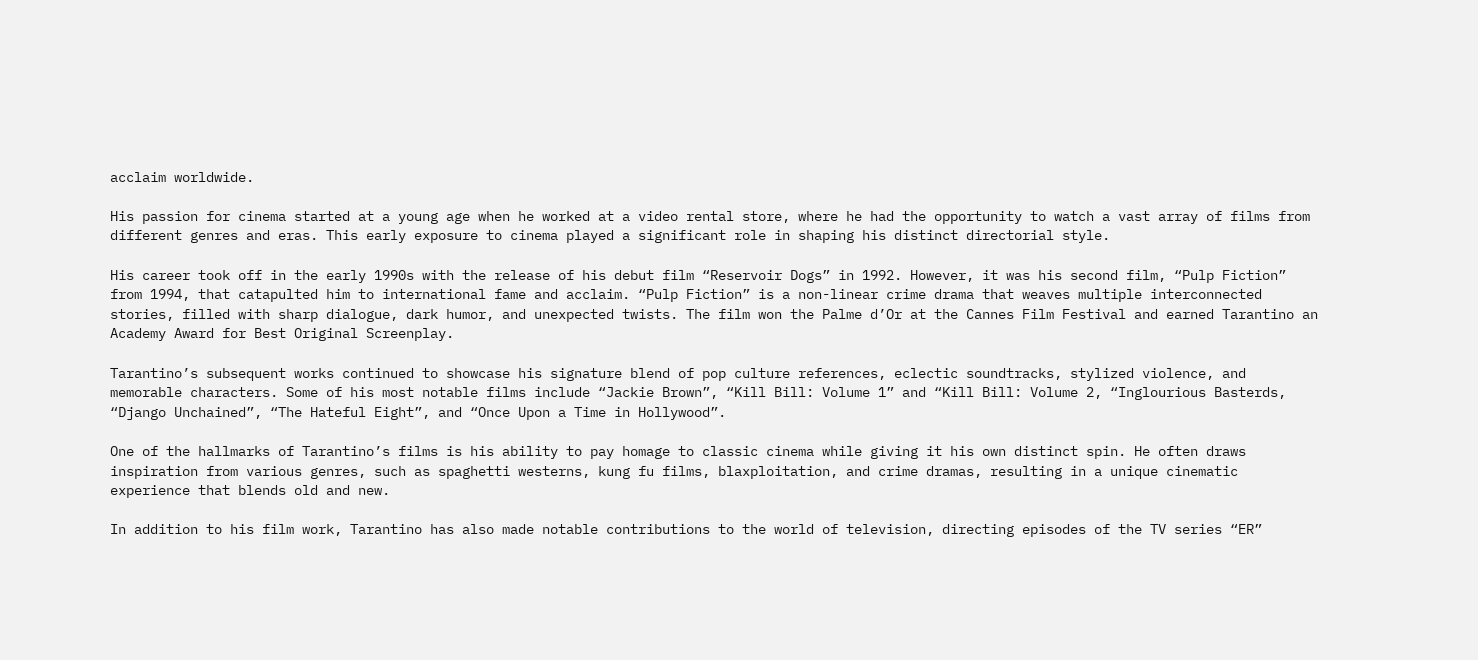acclaim worldwide.

His passion for cinema started at a young age when he worked at a video rental store, where he had the opportunity to watch a vast array of films from different genres and eras. This early exposure to cinema played a significant role in shaping his distinct directorial style.

His career took off in the early 1990s with the release of his debut film “Reservoir Dogs” in 1992. However, it was his second film, “Pulp Fiction” from 1994, that catapulted him to international fame and acclaim. “Pulp Fiction” is a non-linear crime drama that weaves multiple interconnected stories, filled with sharp dialogue, dark humor, and unexpected twists. The film won the Palme d’Or at the Cannes Film Festival and earned Tarantino an Academy Award for Best Original Screenplay.

Tarantino’s subsequent works continued to showcase his signature blend of pop culture references, eclectic soundtracks, stylized violence, and memorable characters. Some of his most notable films include “Jackie Brown”, “Kill Bill: Volume 1” and “Kill Bill: Volume 2, “Inglourious Basterds, “Django Unchained”, “The Hateful Eight”, and “Once Upon a Time in Hollywood”.

One of the hallmarks of Tarantino’s films is his ability to pay homage to classic cinema while giving it his own distinct spin. He often draws inspiration from various genres, such as spaghetti westerns, kung fu films, blaxploitation, and crime dramas, resulting in a unique cinematic experience that blends old and new.

In addition to his film work, Tarantino has also made notable contributions to the world of television, directing episodes of the TV series “ER”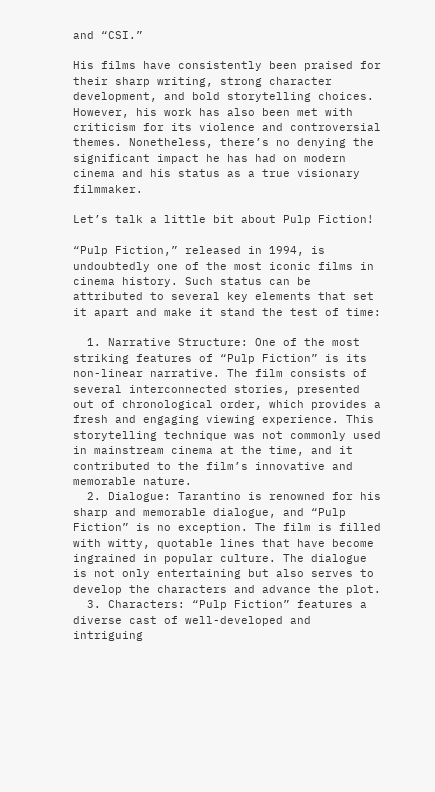and “CSI.”

His films have consistently been praised for their sharp writing, strong character development, and bold storytelling choices. However, his work has also been met with criticism for its violence and controversial themes. Nonetheless, there’s no denying the significant impact he has had on modern cinema and his status as a true visionary filmmaker.

Let’s talk a little bit about Pulp Fiction!

“Pulp Fiction,” released in 1994, is undoubtedly one of the most iconic films in cinema history. Such status can be attributed to several key elements that set it apart and make it stand the test of time:

  1. Narrative Structure: One of the most striking features of “Pulp Fiction” is its non-linear narrative. The film consists of several interconnected stories, presented out of chronological order, which provides a fresh and engaging viewing experience. This storytelling technique was not commonly used in mainstream cinema at the time, and it contributed to the film’s innovative and memorable nature.
  2. Dialogue: Tarantino is renowned for his sharp and memorable dialogue, and “Pulp Fiction” is no exception. The film is filled with witty, quotable lines that have become ingrained in popular culture. The dialogue is not only entertaining but also serves to develop the characters and advance the plot.
  3. Characters: “Pulp Fiction” features a diverse cast of well-developed and intriguing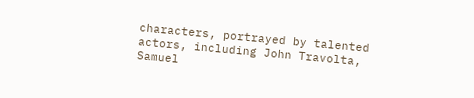characters, portrayed by talented actors, including John Travolta, Samuel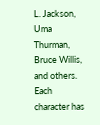L. Jackson, Uma Thurman, Bruce Willis, and others. Each character has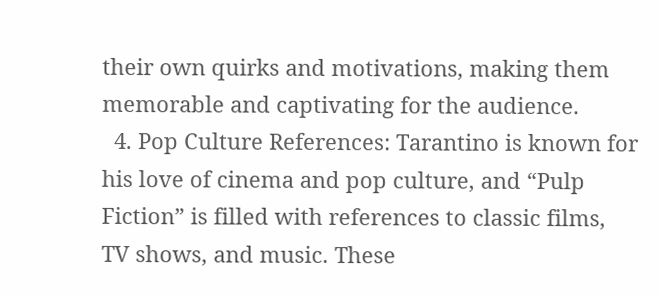their own quirks and motivations, making them memorable and captivating for the audience.
  4. Pop Culture References: Tarantino is known for his love of cinema and pop culture, and “Pulp Fiction” is filled with references to classic films, TV shows, and music. These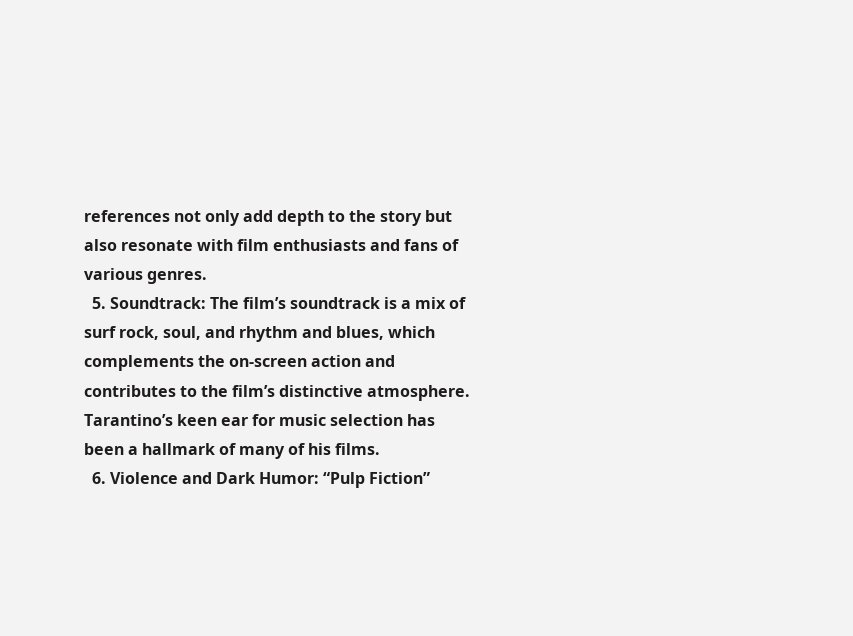references not only add depth to the story but also resonate with film enthusiasts and fans of various genres.
  5. Soundtrack: The film’s soundtrack is a mix of surf rock, soul, and rhythm and blues, which complements the on-screen action and contributes to the film’s distinctive atmosphere. Tarantino’s keen ear for music selection has been a hallmark of many of his films.
  6. Violence and Dark Humor: “Pulp Fiction”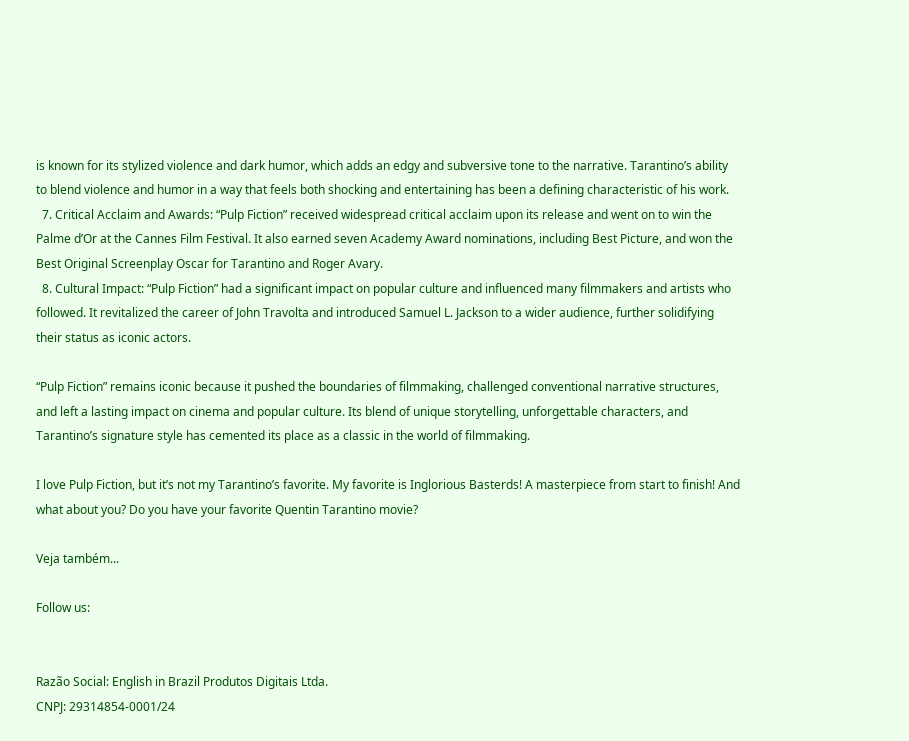is known for its stylized violence and dark humor, which adds an edgy and subversive tone to the narrative. Tarantino’s ability to blend violence and humor in a way that feels both shocking and entertaining has been a defining characteristic of his work.
  7. Critical Acclaim and Awards: “Pulp Fiction” received widespread critical acclaim upon its release and went on to win the Palme d’Or at the Cannes Film Festival. It also earned seven Academy Award nominations, including Best Picture, and won the Best Original Screenplay Oscar for Tarantino and Roger Avary.
  8. Cultural Impact: “Pulp Fiction” had a significant impact on popular culture and influenced many filmmakers and artists who followed. It revitalized the career of John Travolta and introduced Samuel L. Jackson to a wider audience, further solidifying their status as iconic actors.

“Pulp Fiction” remains iconic because it pushed the boundaries of filmmaking, challenged conventional narrative structures, and left a lasting impact on cinema and popular culture. Its blend of unique storytelling, unforgettable characters, and Tarantino’s signature style has cemented its place as a classic in the world of filmmaking.

I love Pulp Fiction, but it’s not my Tarantino’s favorite. My favorite is Inglorious Basterds! A masterpiece from start to finish! And what about you? Do you have your favorite Quentin Tarantino movie?

Veja também...

Follow us:


Razão Social: English in Brazil Produtos Digitais Ltda.
CNPJ: 29314854-0001/24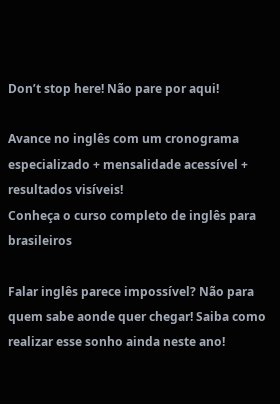Don’t stop here! Não pare por aqui!

Avance no inglês com um cronograma especializado + mensalidade acessível + resultados visíveis!
Conheça o curso completo de inglês para brasileiros

Falar inglês parece impossível? Não para quem sabe aonde quer chegar! Saiba como realizar esse sonho ainda neste ano!